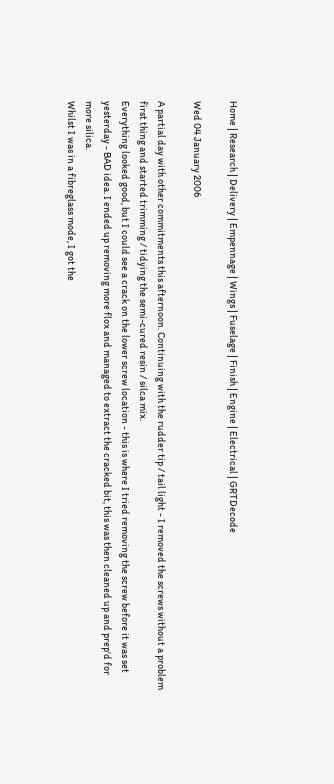Home | Research | Delivery | Empennage | Wings | Fuselage | Finish | Engine | Electrical | GRTDecode

Wed 04 January 2006

A partial day with other commitments this afternoon. Continuing with the rudder tip / tail light - I removed the screws without a problem first thing and started trimming / tidying the semi-cured resin / silca mix.
Everything looked good, but I could see a crack on the lower screw location - this is where I tried removing the screw before it was set yesterday - BAD idea. I ended up removing more flox and managed to extract the cracked bit, this was then cleaned up and prep'd for more silica.
Whilst I was in a fibreglass mode, I got the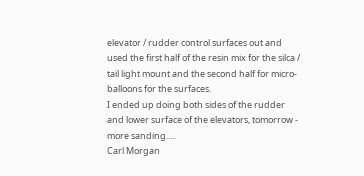elevator / rudder control surfaces out and used the first half of the resin mix for the silca / tail light mount and the second half for micro-balloons for the surfaces.
I ended up doing both sides of the rudder and lower surface of the elevators, tomorrow - more sanding.....
Carl Morgan